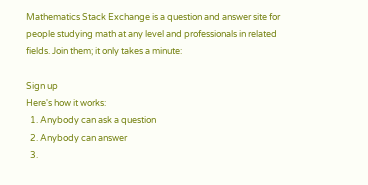Mathematics Stack Exchange is a question and answer site for people studying math at any level and professionals in related fields. Join them; it only takes a minute:

Sign up
Here's how it works:
  1. Anybody can ask a question
  2. Anybody can answer
  3.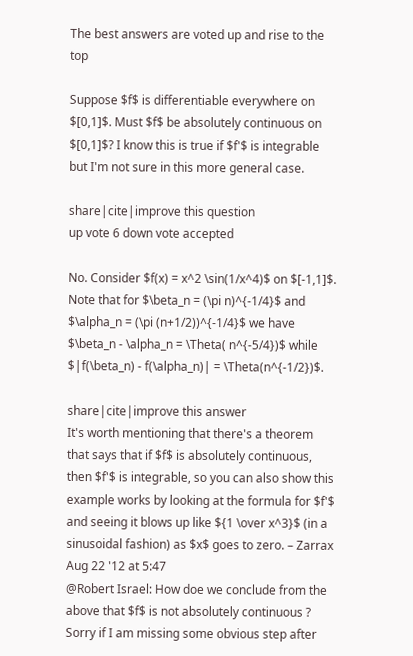The best answers are voted up and rise to the top

Suppose $f$ is differentiable everywhere on $[0,1]$. Must $f$ be absolutely continuous on $[0,1]$? I know this is true if $f'$ is integrable but I'm not sure in this more general case.

share|cite|improve this question
up vote 6 down vote accepted

No. Consider $f(x) = x^2 \sin(1/x^4)$ on $[-1,1]$. Note that for $\beta_n = (\pi n)^{-1/4}$ and $\alpha_n = (\pi (n+1/2))^{-1/4}$ we have $\beta_n - \alpha_n = \Theta( n^{-5/4})$ while $|f(\beta_n) - f(\alpha_n)| = \Theta(n^{-1/2})$.

share|cite|improve this answer
It's worth mentioning that there's a theorem that says that if $f$ is absolutely continuous, then $f'$ is integrable, so you can also show this example works by looking at the formula for $f'$ and seeing it blows up like ${1 \over x^3}$ (in a sinusoidal fashion) as $x$ goes to zero. – Zarrax Aug 22 '12 at 5:47
@Robert Israel: How doe we conclude from the above that $f$ is not absolutely continuous ? Sorry if I am missing some obvious step after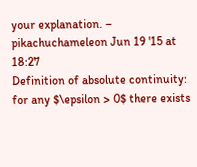your explanation. – pikachuchameleon Jun 19 '15 at 18:27
Definition of absolute continuity: for any $\epsilon > 0$ there exists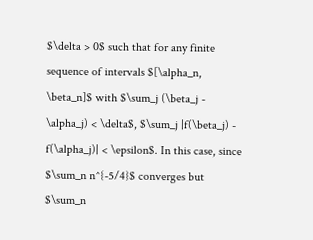$\delta > 0$ such that for any finite sequence of intervals $[\alpha_n, \beta_n]$ with $\sum_j (\beta_j - \alpha_j) < \delta$, $\sum_j |f(\beta_j) - f(\alpha_j)| < \epsilon$. In this case, since $\sum_n n^{-5/4}$ converges but $\sum_n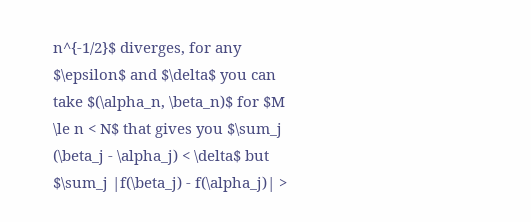n^{-1/2}$ diverges, for any $\epsilon$ and $\delta$ you can take $(\alpha_n, \beta_n)$ for $M \le n < N$ that gives you $\sum_j (\beta_j - \alpha_j) < \delta$ but $\sum_j |f(\beta_j) - f(\alpha_j)| >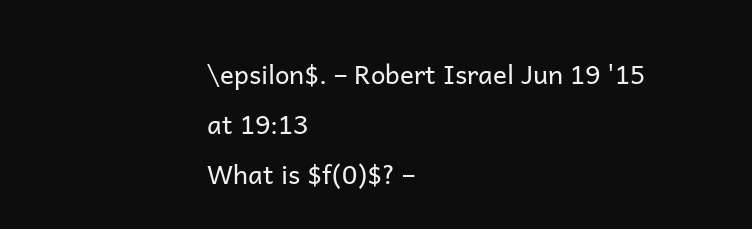\epsilon$. – Robert Israel Jun 19 '15 at 19:13
What is $f(0)$? –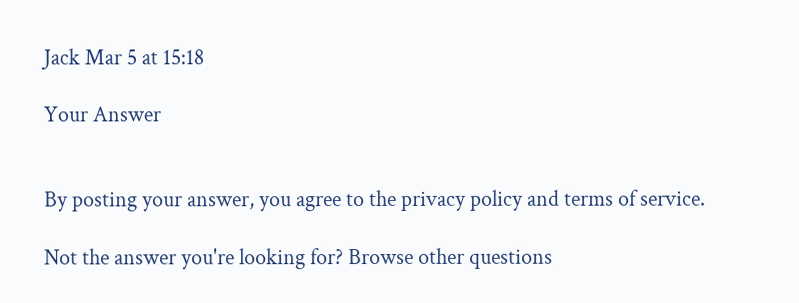Jack Mar 5 at 15:18

Your Answer


By posting your answer, you agree to the privacy policy and terms of service.

Not the answer you're looking for? Browse other questions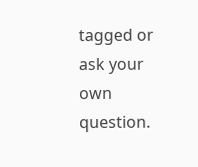tagged or ask your own question.